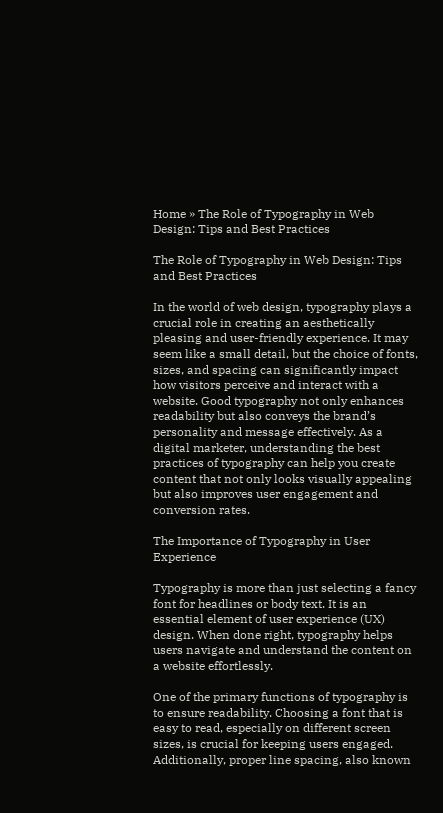Home » The Role of Typography in Web Design: Tips and Best Practices

The Role of Typography in Web Design: Tips and Best Practices

In the world of web design, typography plays a crucial role in creating an aesthetically pleasing and user-friendly experience. It may seem like a small detail, but the choice of fonts, sizes, and spacing can significantly impact how visitors perceive and interact with a website. Good typography not only enhances readability but also conveys the brand’s personality and message effectively. As a digital marketer, understanding the best practices of typography can help you create content that not only looks visually appealing but also improves user engagement and conversion rates.

The Importance of Typography in User Experience

Typography is more than just selecting a fancy font for headlines or body text. It is an essential element of user experience (UX) design. When done right, typography helps users navigate and understand the content on a website effortlessly.

One of the primary functions of typography is to ensure readability. Choosing a font that is easy to read, especially on different screen sizes, is crucial for keeping users engaged. Additionally, proper line spacing, also known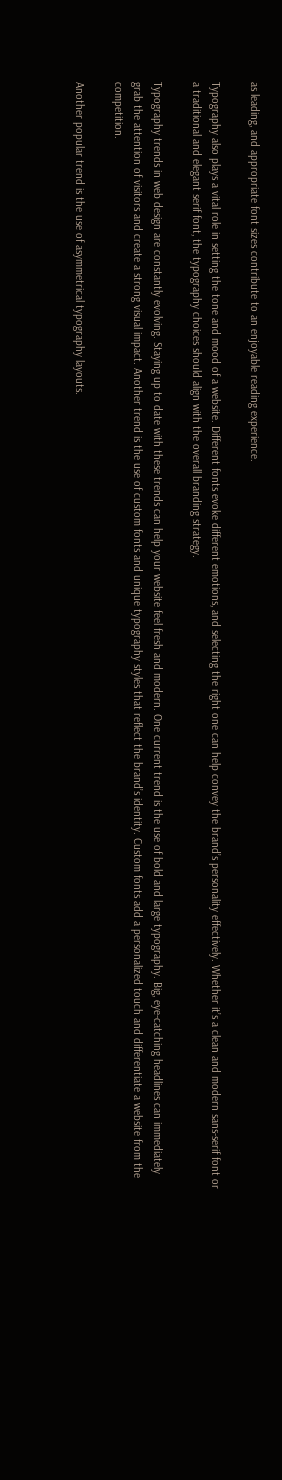as leading, and appropriate font sizes contribute to an enjoyable reading experience.

Typography also plays a vital role in setting the tone and mood of a website. Different fonts evoke different emotions, and selecting the right one can help convey the brand’s personality effectively. Whether it’s a clean and modern sans-serif font or a traditional and elegant serif font, the typography choices should align with the overall branding strategy.

Typography trends in web design are constantly evolving. Staying up to date with these trends can help your website feel fresh and modern. One current trend is the use of bold and large typography. Big, eye-catching headlines can immediately grab the attention of visitors and create a strong visual impact. Another trend is the use of custom fonts and unique typography styles that reflect the brand’s identity. Custom fonts add a personalized touch and differentiate a website from the competition.

Another popular trend is the use of asymmetrical typography layouts.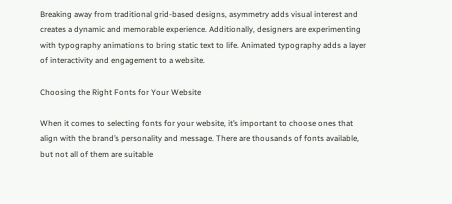Breaking away from traditional grid-based designs, asymmetry adds visual interest and creates a dynamic and memorable experience. Additionally, designers are experimenting with typography animations to bring static text to life. Animated typography adds a layer of interactivity and engagement to a website.

Choosing the Right Fonts for Your Website

When it comes to selecting fonts for your website, it’s important to choose ones that align with the brand’s personality and message. There are thousands of fonts available, but not all of them are suitable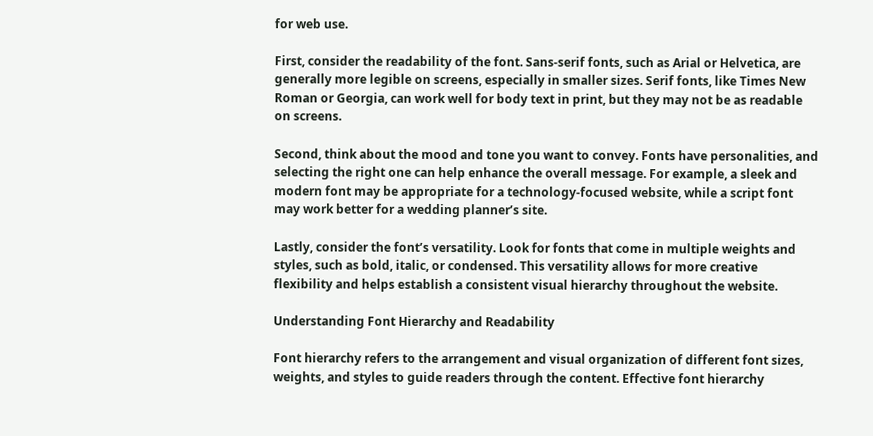for web use.

First, consider the readability of the font. Sans-serif fonts, such as Arial or Helvetica, are generally more legible on screens, especially in smaller sizes. Serif fonts, like Times New Roman or Georgia, can work well for body text in print, but they may not be as readable on screens.

Second, think about the mood and tone you want to convey. Fonts have personalities, and selecting the right one can help enhance the overall message. For example, a sleek and modern font may be appropriate for a technology-focused website, while a script font may work better for a wedding planner’s site.

Lastly, consider the font’s versatility. Look for fonts that come in multiple weights and styles, such as bold, italic, or condensed. This versatility allows for more creative flexibility and helps establish a consistent visual hierarchy throughout the website.

Understanding Font Hierarchy and Readability

Font hierarchy refers to the arrangement and visual organization of different font sizes, weights, and styles to guide readers through the content. Effective font hierarchy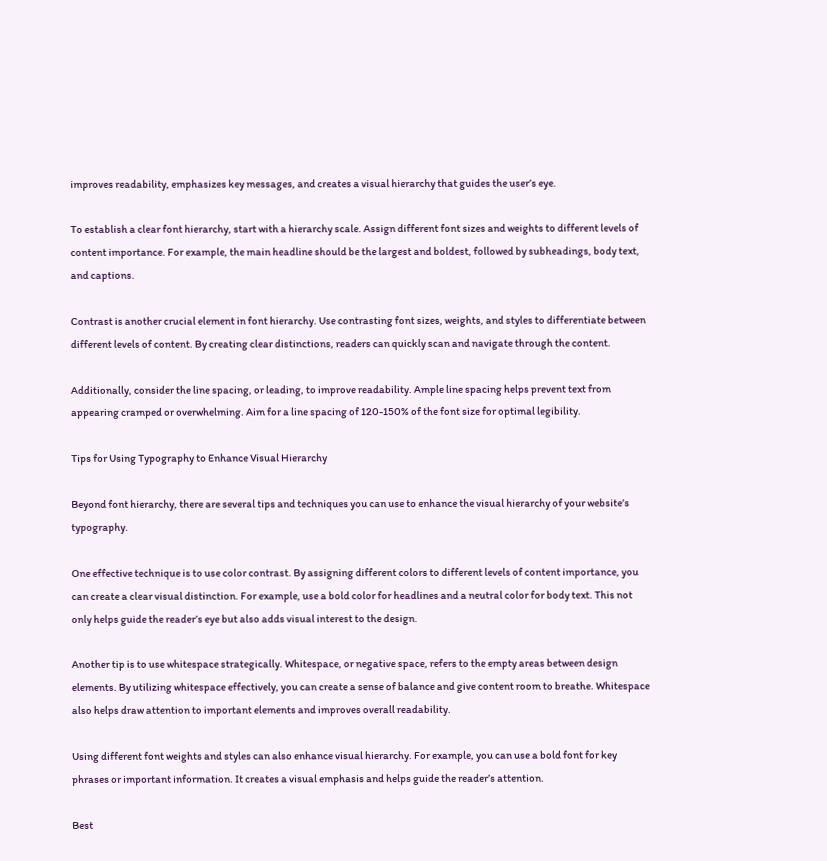improves readability, emphasizes key messages, and creates a visual hierarchy that guides the user’s eye.

To establish a clear font hierarchy, start with a hierarchy scale. Assign different font sizes and weights to different levels of content importance. For example, the main headline should be the largest and boldest, followed by subheadings, body text, and captions.

Contrast is another crucial element in font hierarchy. Use contrasting font sizes, weights, and styles to differentiate between different levels of content. By creating clear distinctions, readers can quickly scan and navigate through the content.

Additionally, consider the line spacing, or leading, to improve readability. Ample line spacing helps prevent text from appearing cramped or overwhelming. Aim for a line spacing of 120-150% of the font size for optimal legibility.

Tips for Using Typography to Enhance Visual Hierarchy

Beyond font hierarchy, there are several tips and techniques you can use to enhance the visual hierarchy of your website’s typography.

One effective technique is to use color contrast. By assigning different colors to different levels of content importance, you can create a clear visual distinction. For example, use a bold color for headlines and a neutral color for body text. This not only helps guide the reader’s eye but also adds visual interest to the design.

Another tip is to use whitespace strategically. Whitespace, or negative space, refers to the empty areas between design elements. By utilizing whitespace effectively, you can create a sense of balance and give content room to breathe. Whitespace also helps draw attention to important elements and improves overall readability.

Using different font weights and styles can also enhance visual hierarchy. For example, you can use a bold font for key phrases or important information. It creates a visual emphasis and helps guide the reader’s attention.

Best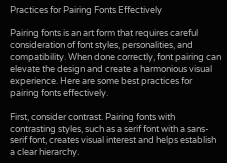Practices for Pairing Fonts Effectively

Pairing fonts is an art form that requires careful consideration of font styles, personalities, and compatibility. When done correctly, font pairing can elevate the design and create a harmonious visual experience. Here are some best practices for pairing fonts effectively.

First, consider contrast. Pairing fonts with contrasting styles, such as a serif font with a sans-serif font, creates visual interest and helps establish a clear hierarchy.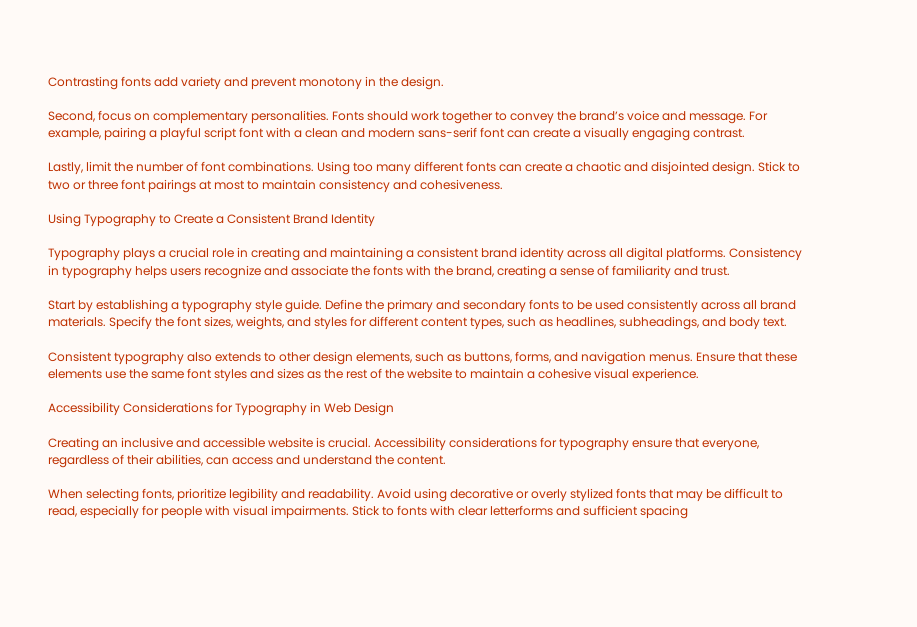Contrasting fonts add variety and prevent monotony in the design.

Second, focus on complementary personalities. Fonts should work together to convey the brand’s voice and message. For example, pairing a playful script font with a clean and modern sans-serif font can create a visually engaging contrast.

Lastly, limit the number of font combinations. Using too many different fonts can create a chaotic and disjointed design. Stick to two or three font pairings at most to maintain consistency and cohesiveness.

Using Typography to Create a Consistent Brand Identity

Typography plays a crucial role in creating and maintaining a consistent brand identity across all digital platforms. Consistency in typography helps users recognize and associate the fonts with the brand, creating a sense of familiarity and trust.

Start by establishing a typography style guide. Define the primary and secondary fonts to be used consistently across all brand materials. Specify the font sizes, weights, and styles for different content types, such as headlines, subheadings, and body text.

Consistent typography also extends to other design elements, such as buttons, forms, and navigation menus. Ensure that these elements use the same font styles and sizes as the rest of the website to maintain a cohesive visual experience.

Accessibility Considerations for Typography in Web Design

Creating an inclusive and accessible website is crucial. Accessibility considerations for typography ensure that everyone, regardless of their abilities, can access and understand the content.

When selecting fonts, prioritize legibility and readability. Avoid using decorative or overly stylized fonts that may be difficult to read, especially for people with visual impairments. Stick to fonts with clear letterforms and sufficient spacing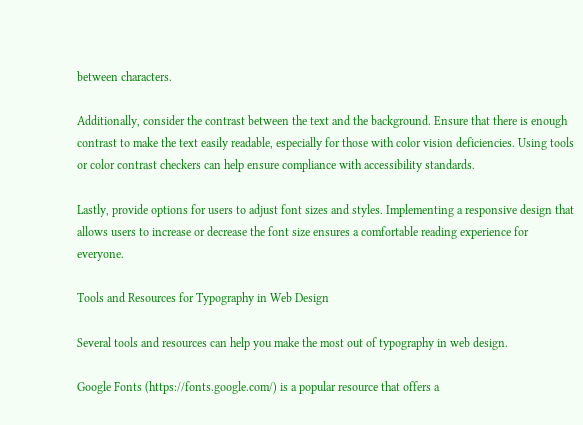between characters.

Additionally, consider the contrast between the text and the background. Ensure that there is enough contrast to make the text easily readable, especially for those with color vision deficiencies. Using tools or color contrast checkers can help ensure compliance with accessibility standards.

Lastly, provide options for users to adjust font sizes and styles. Implementing a responsive design that allows users to increase or decrease the font size ensures a comfortable reading experience for everyone.

Tools and Resources for Typography in Web Design

Several tools and resources can help you make the most out of typography in web design.

Google Fonts (https://fonts.google.com/) is a popular resource that offers a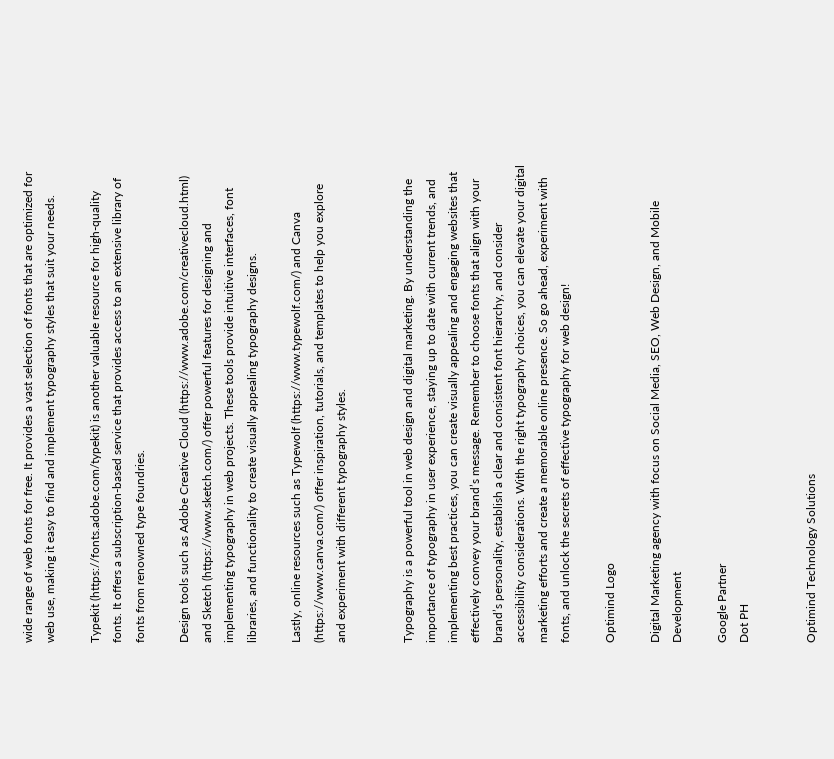wide range of web fonts for free. It provides a vast selection of fonts that are optimized for web use, making it easy to find and implement typography styles that suit your needs.

Typekit (https://fonts.adobe.com/typekit) is another valuable resource for high-quality fonts. It offers a subscription-based service that provides access to an extensive library of fonts from renowned type foundries.

Design tools such as Adobe Creative Cloud (https://www.adobe.com/creativecloud.html) and Sketch (https://www.sketch.com/) offer powerful features for designing and implementing typography in web projects. These tools provide intuitive interfaces, font libraries, and functionality to create visually appealing typography designs.

Lastly, online resources such as Typewolf (https://www.typewolf.com/) and Canva (https://www.canva.com/) offer inspiration, tutorials, and templates to help you explore and experiment with different typography styles.


Typography is a powerful tool in web design and digital marketing. By understanding the importance of typography in user experience, staying up to date with current trends, and implementing best practices, you can create visually appealing and engaging websites that effectively convey your brand’s message. Remember to choose fonts that align with your brand’s personality, establish a clear and consistent font hierarchy, and consider accessibility considerations. With the right typography choices, you can elevate your digital marketing efforts and create a memorable online presence. So go ahead, experiment with fonts, and unlock the secrets of effective typography for web design!

Optimind Logo

Digital Marketing agency with focus on Social Media, SEO, Web Design, and Mobile Development

Google Partner
Dot PH


Optimind Technology Solutions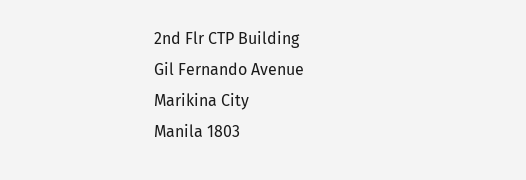2nd Flr CTP Building
Gil Fernando Avenue
Marikina City
Manila 1803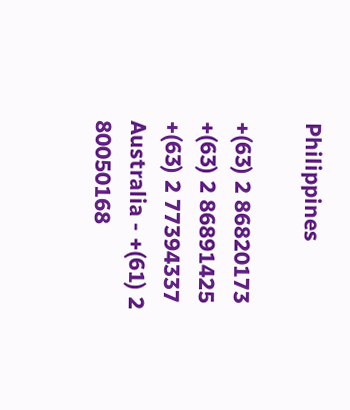Philippines

+(63) 2 86820173
+(63) 2 86891425
+(63) 2 77394337
Australia - +(61) 2 80050168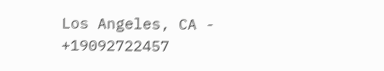Los Angeles, CA - +19092722457